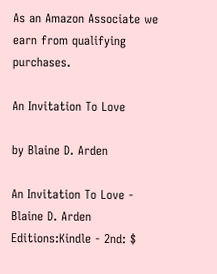As an Amazon Associate we earn from qualifying purchases.

An Invitation To Love

by Blaine D. Arden

An Invitation To Love - Blaine D. Arden
Editions:Kindle - 2nd: $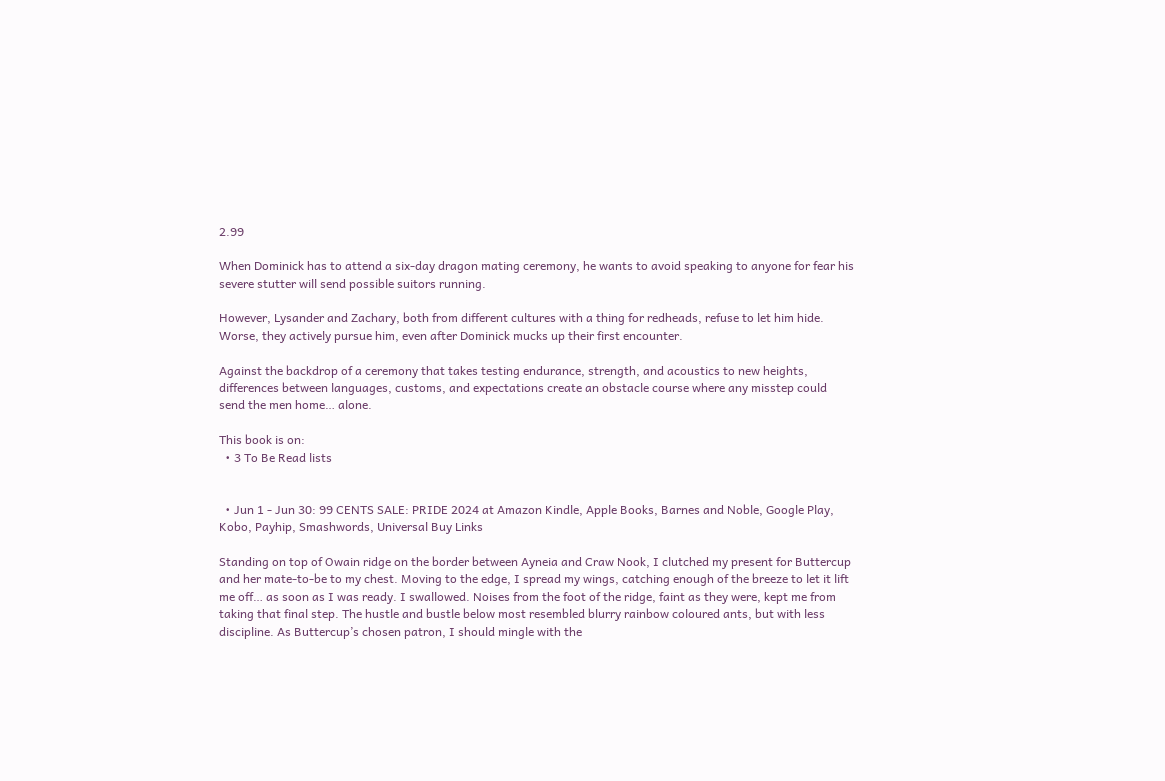2.99

When Dominick has to attend a six-day dragon mating ceremony, he wants to avoid speaking to anyone for fear his severe stutter will send possible suitors running.

However, Lysander and Zachary, both from different cultures with a thing for redheads, refuse to let him hide. Worse, they actively pursue him, even after Dominick mucks up their first encounter.

Against the backdrop of a ceremony that takes testing endurance, strength, and acoustics to new heights, differences between languages, customs, and expectations create an obstacle course where any misstep could send the men home… alone.

This book is on:
  • 3 To Be Read lists


  • Jun 1 - Jun 30: 99 CENTS SALE: PRIDE 2024 at Amazon Kindle, Apple Books, Barnes and Noble, Google Play, Kobo, Payhip, Smashwords, Universal Buy Links

Standing on top of Owain ridge on the border between Ayneia and Craw Nook, I clutched my present for Buttercup and her mate-to-be to my chest. Moving to the edge, I spread my wings, catching enough of the breeze to let it lift me off… as soon as I was ready. I swallowed. Noises from the foot of the ridge, faint as they were, kept me from taking that final step. The hustle and bustle below most resembled blurry rainbow coloured ants, but with less discipline. As Buttercup’s chosen patron, I should mingle with the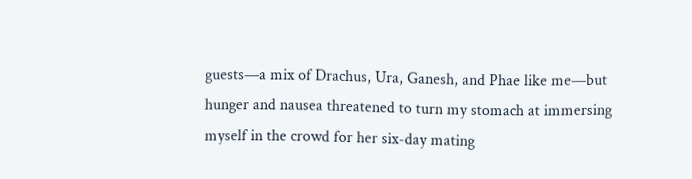guests—a mix of Drachus, Ura, Ganesh, and Phae like me—but hunger and nausea threatened to turn my stomach at immersing myself in the crowd for her six-day mating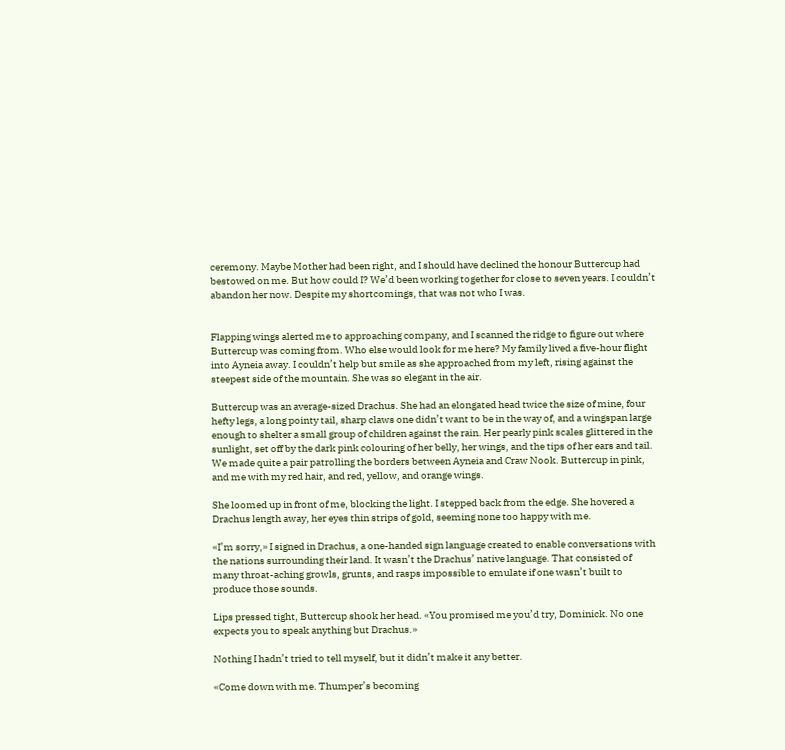ceremony. Maybe Mother had been right, and I should have declined the honour Buttercup had bestowed on me. But how could I? We’d been working together for close to seven years. I couldn’t abandon her now. Despite my shortcomings, that was not who I was.


Flapping wings alerted me to approaching company, and I scanned the ridge to figure out where Buttercup was coming from. Who else would look for me here? My family lived a five-hour flight into Ayneia away. I couldn’t help but smile as she approached from my left, rising against the steepest side of the mountain. She was so elegant in the air.

Buttercup was an average-sized Drachus. She had an elongated head twice the size of mine, four hefty legs, a long pointy tail, sharp claws one didn’t want to be in the way of, and a wingspan large enough to shelter a small group of children against the rain. Her pearly pink scales glittered in the sunlight, set off by the dark pink colouring of her belly, her wings, and the tips of her ears and tail. We made quite a pair patrolling the borders between Ayneia and Craw Nook. Buttercup in pink, and me with my red hair, and red, yellow, and orange wings.

She loomed up in front of me, blocking the light. I stepped back from the edge. She hovered a Drachus length away, her eyes thin strips of gold, seeming none too happy with me.

«I’m sorry,» I signed in Drachus, a one-handed sign language created to enable conversations with the nations surrounding their land. It wasn’t the Drachus’ native language. That consisted of many throat-aching growls, grunts, and rasps impossible to emulate if one wasn’t built to produce those sounds.

Lips pressed tight, Buttercup shook her head. «You promised me you’d try, Dominick. No one expects you to speak anything but Drachus.»

Nothing I hadn’t tried to tell myself, but it didn’t make it any better.

«Come down with me. Thumper’s becoming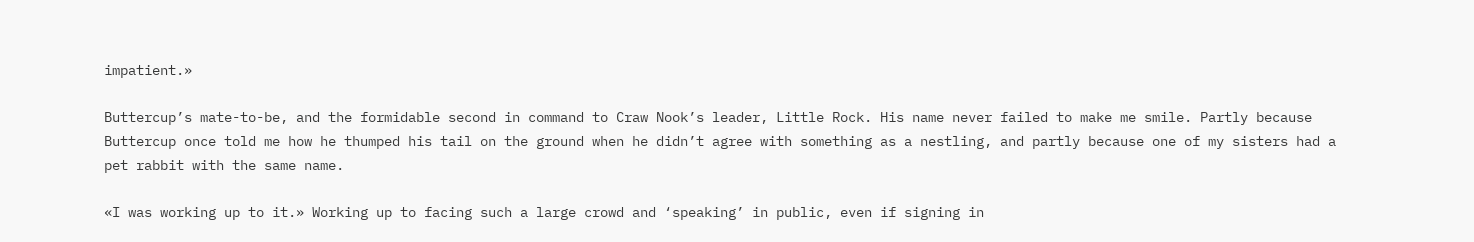impatient.»

Buttercup’s mate-to-be, and the formidable second in command to Craw Nook’s leader, Little Rock. His name never failed to make me smile. Partly because Buttercup once told me how he thumped his tail on the ground when he didn’t agree with something as a nestling, and partly because one of my sisters had a pet rabbit with the same name.

«I was working up to it.» Working up to facing such a large crowd and ‘speaking’ in public, even if signing in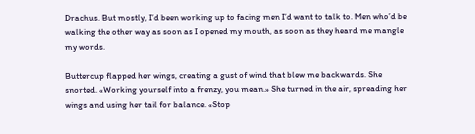Drachus. But mostly, I’d been working up to facing men I’d want to talk to. Men who’d be walking the other way as soon as I opened my mouth, as soon as they heard me mangle my words.

Buttercup flapped her wings, creating a gust of wind that blew me backwards. She snorted. «Working yourself into a frenzy, you mean.» She turned in the air, spreading her wings and using her tail for balance. «Stop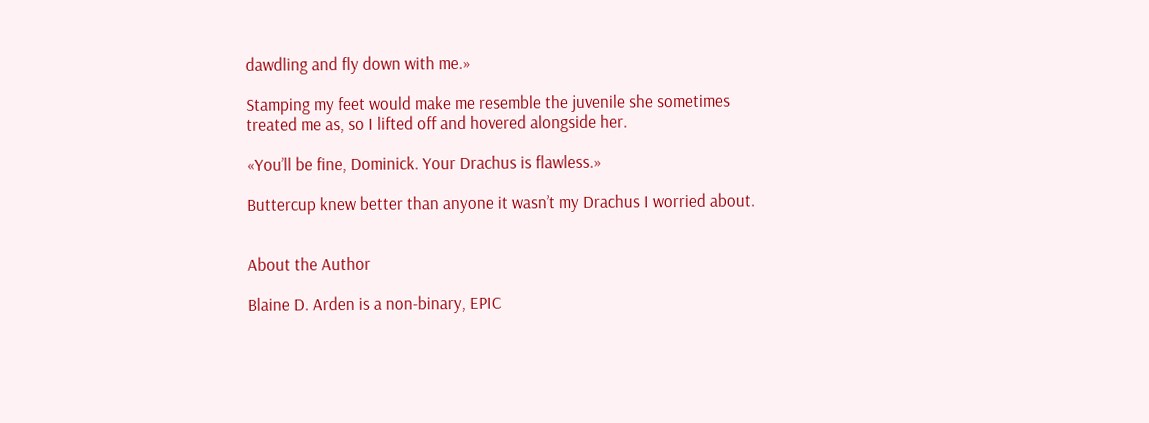dawdling and fly down with me.»

Stamping my feet would make me resemble the juvenile she sometimes treated me as, so I lifted off and hovered alongside her.

«You’ll be fine, Dominick. Your Drachus is flawless.»

Buttercup knew better than anyone it wasn’t my Drachus I worried about.


About the Author

Blaine D. Arden is a non-binary, EPIC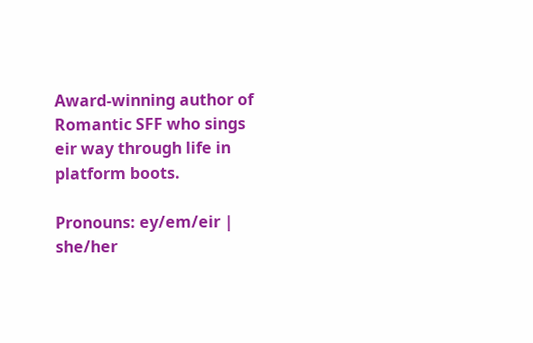Award-winning author of Romantic SFF who sings eir way through life in platform boots.

Pronouns: ey/em/eir | she/her